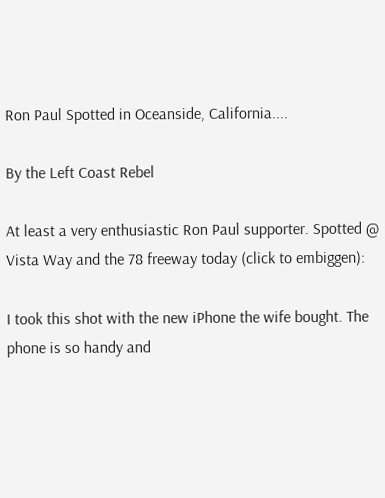Ron Paul Spotted in Oceanside, California....

By the Left Coast Rebel

At least a very enthusiastic Ron Paul supporter. Spotted @ Vista Way and the 78 freeway today (click to embiggen):

I took this shot with the new iPhone the wife bought. The phone is so handy and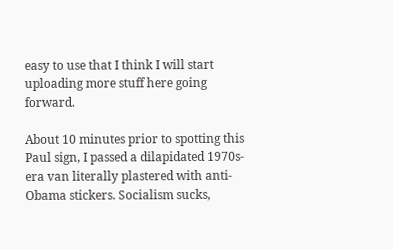easy to use that I think I will start uploading more stuff here going forward.

About 10 minutes prior to spotting this Paul sign, I passed a dilapidated 1970s-era van literally plastered with anti-Obama stickers. Socialism sucks,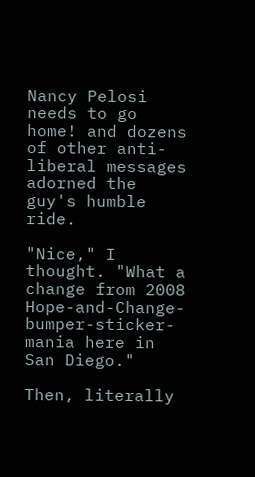Nancy Pelosi needs to go home! and dozens of other anti-liberal messages adorned the guy's humble ride.

"Nice," I thought. "What a change from 2008 Hope-and-Change-bumper-sticker-mania here in San Diego."

Then, literally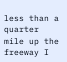less than a quarter mile up the freeway I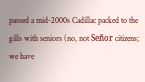passed a mid-2000s Cadillac packed to the gills with seniors (no, not Señor citizens; we have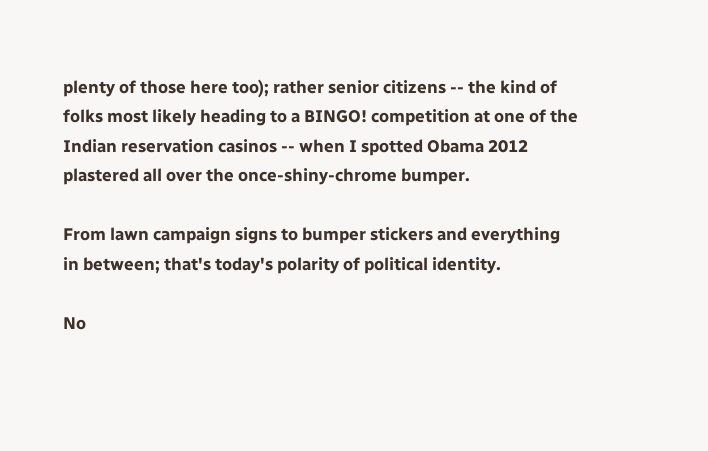plenty of those here too); rather senior citizens -- the kind of folks most likely heading to a BINGO! competition at one of the Indian reservation casinos -- when I spotted Obama 2012 plastered all over the once-shiny-chrome bumper.

From lawn campaign signs to bumper stickers and everything in between; that's today's polarity of political identity.

No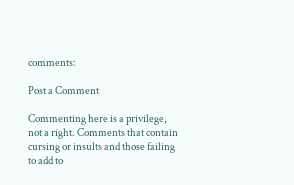comments:

Post a Comment

Commenting here is a privilege, not a right. Comments that contain cursing or insults and those failing to add to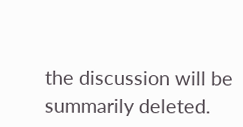the discussion will be summarily deleted.